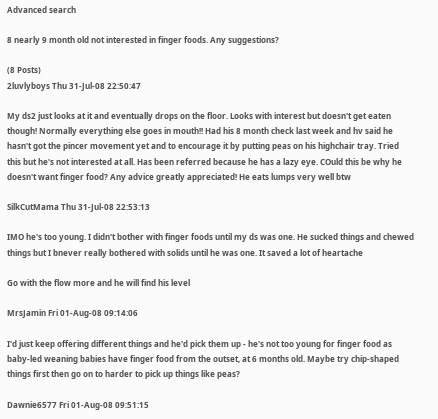Advanced search

8 nearly 9 month old not interested in finger foods. Any suggestions?

(8 Posts)
2luvlyboys Thu 31-Jul-08 22:50:47

My ds2 just looks at it and eventually drops on the floor. Looks with interest but doesn't get eaten though! Normally everything else goes in mouth!! Had his 8 month check last week and hv said he hasn't got the pincer movement yet and to encourage it by putting peas on his highchair tray. Tried this but he's not interested at all. Has been referred because he has a lazy eye. COuld this be why he doesn't want finger food? Any advice greatly appreciated! He eats lumps very well btw

SilkCutMama Thu 31-Jul-08 22:53:13

IMO he's too young. I didn't bother with finger foods until my ds was one. He sucked things and chewed things but I bnever really bothered with solids until he was one. It saved a lot of heartache

Go with the flow more and he will find his level

MrsJamin Fri 01-Aug-08 09:14:06

I'd just keep offering different things and he'd pick them up - he's not too young for finger food as baby-led weaning babies have finger food from the outset, at 6 months old. Maybe try chip-shaped things first then go on to harder to pick up things like peas?

Dawnie6577 Fri 01-Aug-08 09:51:15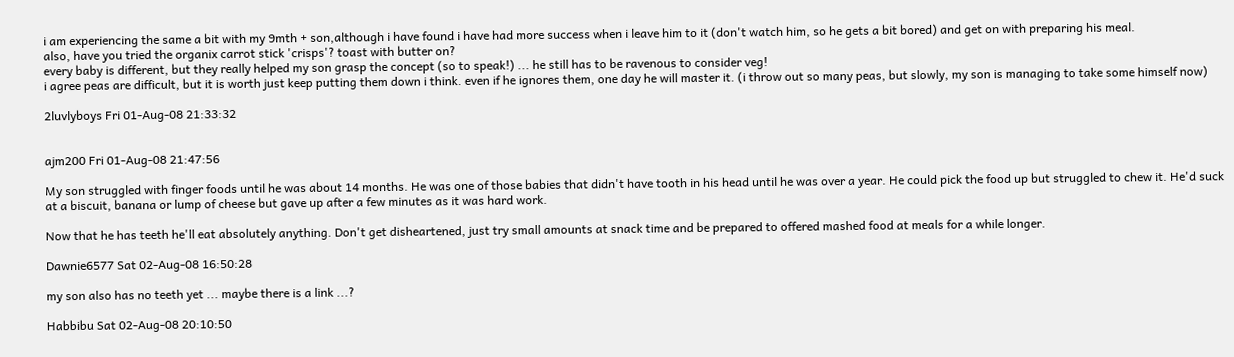i am experiencing the same a bit with my 9mth + son,although i have found i have had more success when i leave him to it (don't watch him, so he gets a bit bored) and get on with preparing his meal.
also, have you tried the organix carrot stick 'crisps'? toast with butter on?
every baby is different, but they really helped my son grasp the concept (so to speak!) ... he still has to be ravenous to consider veg!
i agree peas are difficult, but it is worth just keep putting them down i think. even if he ignores them, one day he will master it. (i throw out so many peas, but slowly, my son is managing to take some himself now)

2luvlyboys Fri 01-Aug-08 21:33:32


ajm200 Fri 01-Aug-08 21:47:56

My son struggled with finger foods until he was about 14 months. He was one of those babies that didn't have tooth in his head until he was over a year. He could pick the food up but struggled to chew it. He'd suck at a biscuit, banana or lump of cheese but gave up after a few minutes as it was hard work.

Now that he has teeth he'll eat absolutely anything. Don't get disheartened, just try small amounts at snack time and be prepared to offered mashed food at meals for a while longer.

Dawnie6577 Sat 02-Aug-08 16:50:28

my son also has no teeth yet ... maybe there is a link ...?

Habbibu Sat 02-Aug-08 20:10:50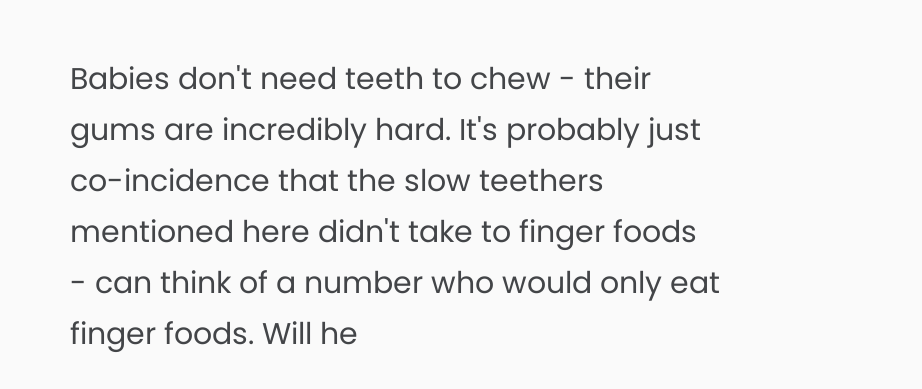Babies don't need teeth to chew - their gums are incredibly hard. It's probably just co-incidence that the slow teethers mentioned here didn't take to finger foods - can think of a number who would only eat finger foods. Will he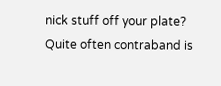nick stuff off your plate? Quite often contraband is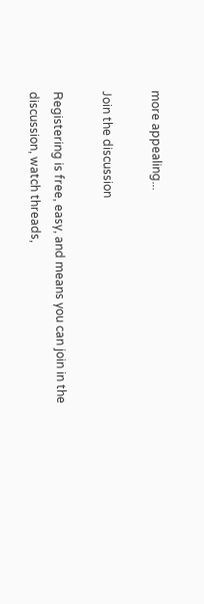more appealing...

Join the discussion

Registering is free, easy, and means you can join in the discussion, watch threads,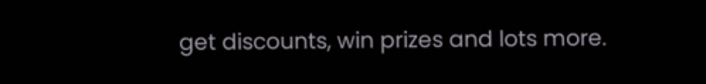get discounts, win prizes and lots more.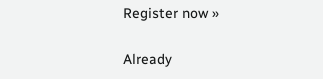Register now »

Already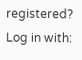registered? Log in with: